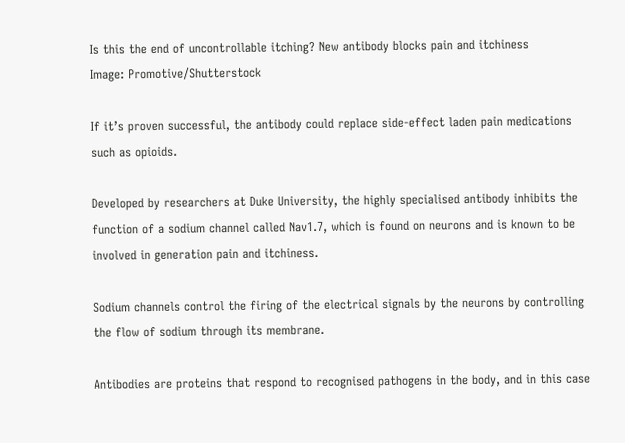Is this the end of uncontrollable itching? New antibody blocks pain and itchiness
Image: Promotive/Shutterstock

If it’s proven successful, the antibody could replace side-effect laden pain medications such as opioids.

Developed by researchers at Duke University, the highly specialised antibody inhibits the function of a sodium channel called Nav1.7, which is found on neurons and is known to be involved in generation pain and itchiness.

Sodium channels control the firing of the electrical signals by the neurons by controlling the flow of sodium through its membrane.

Antibodies are proteins that respond to recognised pathogens in the body, and in this case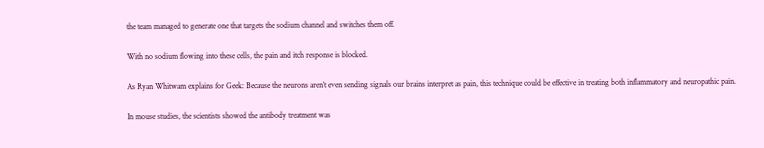the team managed to generate one that targets the sodium channel and switches them off.

With no sodium flowing into these cells, the pain and itch response is blocked.

As Ryan Whitwam explains for Geek: Because the neurons aren’t even sending signals our brains interpret as pain, this technique could be effective in treating both inflammatory and neuropathic pain.

In mouse studies, the scientists showed the antibody treatment was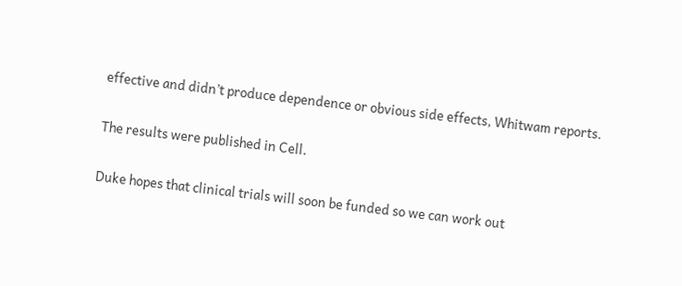effective and didn’t produce dependence or obvious side effects, Whitwam reports.

The results were published in Cell.

Duke hopes that clinical trials will soon be funded so we can work out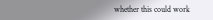whether this could work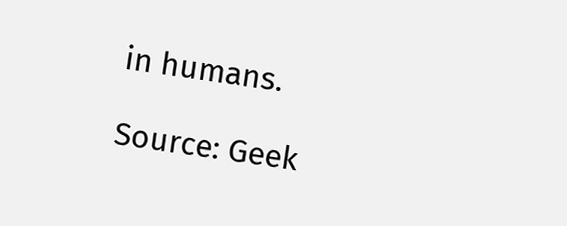in humans.

Source: Geek